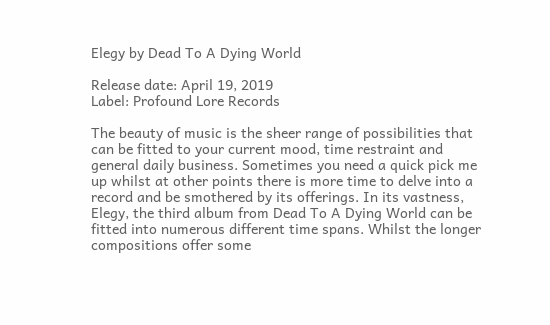Elegy by Dead To A Dying World

Release date: April 19, 2019
Label: Profound Lore Records

The beauty of music is the sheer range of possibilities that can be fitted to your current mood, time restraint and general daily business. Sometimes you need a quick pick me up whilst at other points there is more time to delve into a record and be smothered by its offerings. In its vastness, Elegy, the third album from Dead To A Dying World can be fitted into numerous different time spans. Whilst the longer compositions offer some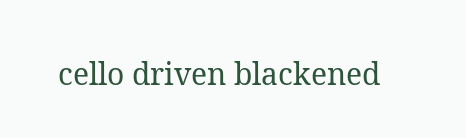cello driven blackened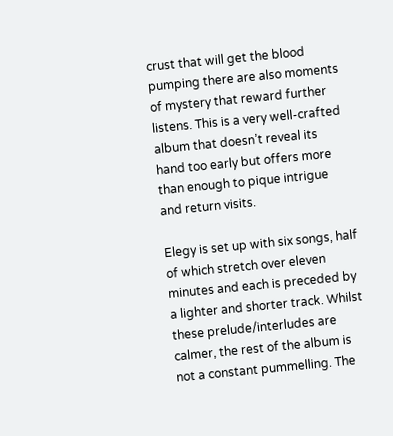crust that will get the blood pumping there are also moments of mystery that reward further listens. This is a very well-crafted album that doesn’t reveal its hand too early but offers more than enough to pique intrigue and return visits.

Elegy is set up with six songs, half of which stretch over eleven minutes and each is preceded by a lighter and shorter track. Whilst these prelude/interludes are calmer, the rest of the album is not a constant pummelling. The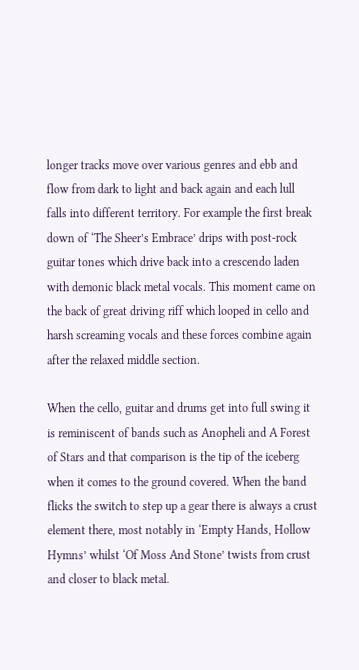longer tracks move over various genres and ebb and flow from dark to light and back again and each lull falls into different territory. For example the first break down of ‘The Sheer’s Embrace’ drips with post-rock guitar tones which drive back into a crescendo laden with demonic black metal vocals. This moment came on the back of great driving riff which looped in cello and harsh screaming vocals and these forces combine again after the relaxed middle section.

When the cello, guitar and drums get into full swing it is reminiscent of bands such as Anopheli and A Forest of Stars and that comparison is the tip of the iceberg when it comes to the ground covered. When the band flicks the switch to step up a gear there is always a crust element there, most notably in ‘Empty Hands, Hollow Hymns’ whilst ‘Of Moss And Stone’ twists from crust and closer to black metal.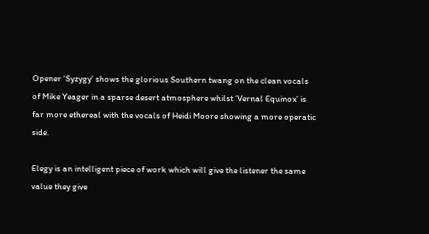Opener ‘Syzygy’ shows the glorious Southern twang on the clean vocals of Mike Yeager in a sparse desert atmosphere whilst ‘Vernal Equinox’ is far more ethereal with the vocals of Heidi Moore showing a more operatic side.

Elegy is an intelligent piece of work which will give the listener the same value they give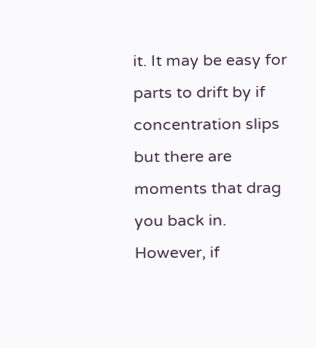it. It may be easy for parts to drift by if concentration slips but there are moments that drag you back in. However, if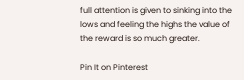full attention is given to sinking into the lows and feeling the highs the value of the reward is so much greater.

Pin It on Pinterest